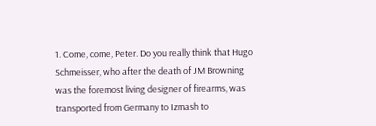1. Come, come, Peter. Do you really think that Hugo Schmeisser, who after the death of JM Browning was the foremost living designer of firearms, was transported from Germany to Izmash to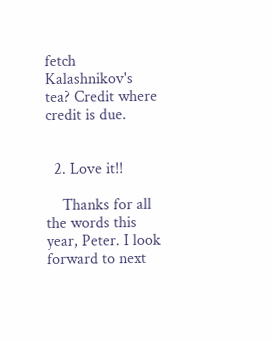fetch Kalashnikov's tea? Credit where credit is due.


  2. Love it!!

    Thanks for all the words this year, Peter. I look forward to next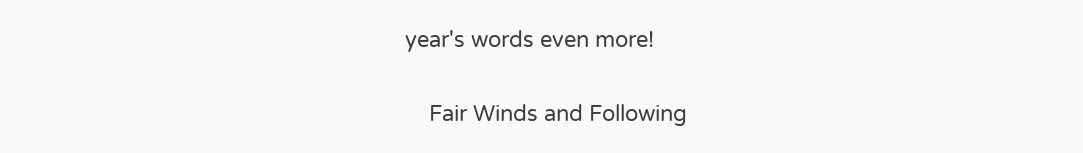year's words even more!

    Fair Winds and Following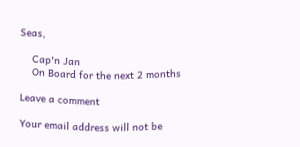Seas,

    Cap'n Jan
    On Board for the next 2 months

Leave a comment

Your email address will not be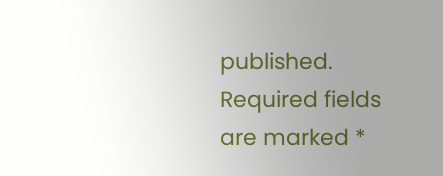published. Required fields are marked *